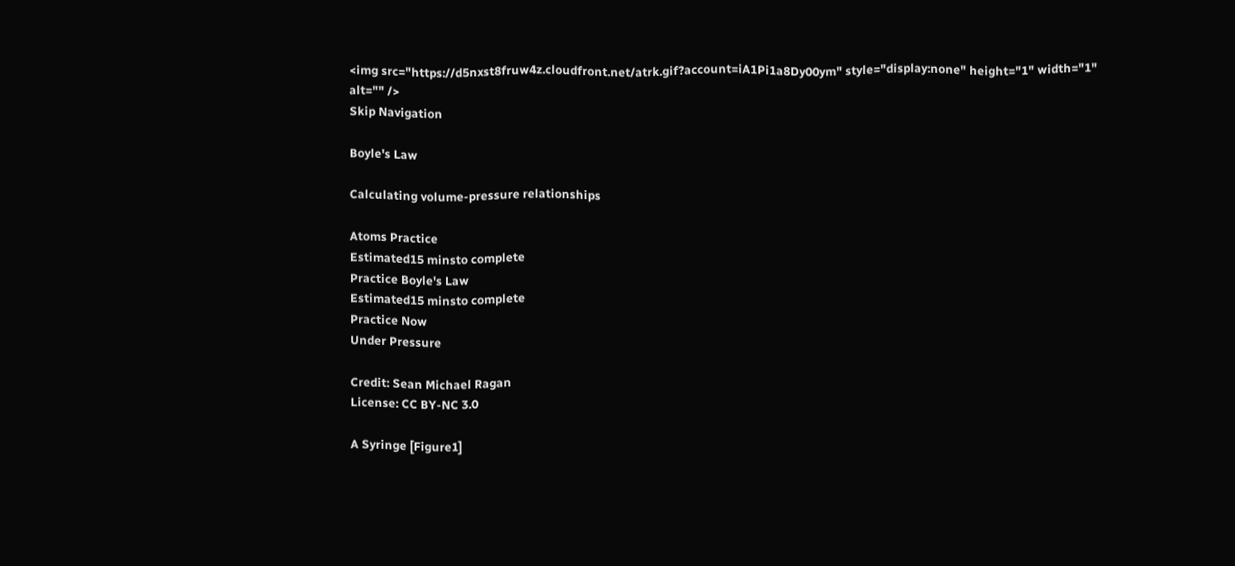<img src="https://d5nxst8fruw4z.cloudfront.net/atrk.gif?account=iA1Pi1a8Dy00ym" style="display:none" height="1" width="1" alt="" />
Skip Navigation

Boyle's Law

Calculating volume-pressure relationships

Atoms Practice
Estimated15 minsto complete
Practice Boyle's Law
Estimated15 minsto complete
Practice Now
Under Pressure

Credit: Sean Michael Ragan
License: CC BY-NC 3.0

A Syringe [Figure1]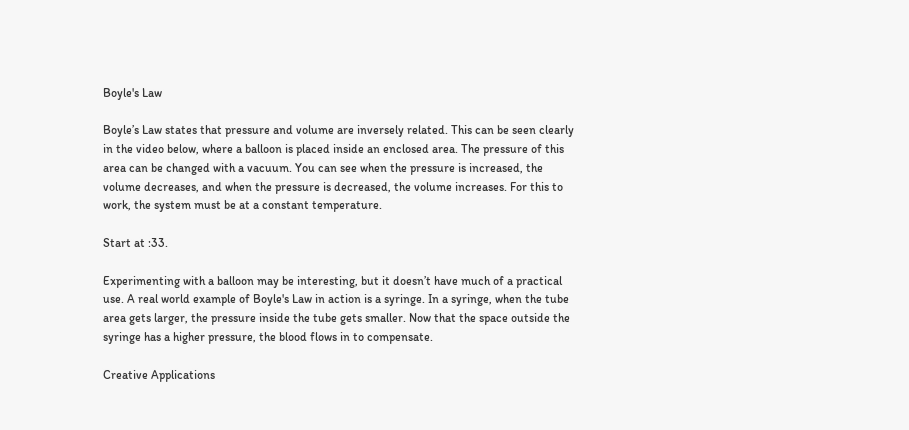Boyle's Law

Boyle’s Law states that pressure and volume are inversely related. This can be seen clearly in the video below, where a balloon is placed inside an enclosed area. The pressure of this area can be changed with a vacuum. You can see when the pressure is increased, the volume decreases, and when the pressure is decreased, the volume increases. For this to work, the system must be at a constant temperature.

Start at :33.

Experimenting with a balloon may be interesting, but it doesn’t have much of a practical use. A real world example of Boyle's Law in action is a syringe. In a syringe, when the tube area gets larger, the pressure inside the tube gets smaller. Now that the space outside the syringe has a higher pressure, the blood flows in to compensate.

Creative Applications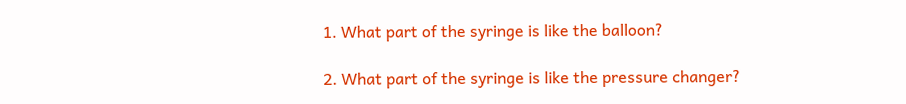1. What part of the syringe is like the balloon?

2. What part of the syringe is like the pressure changer?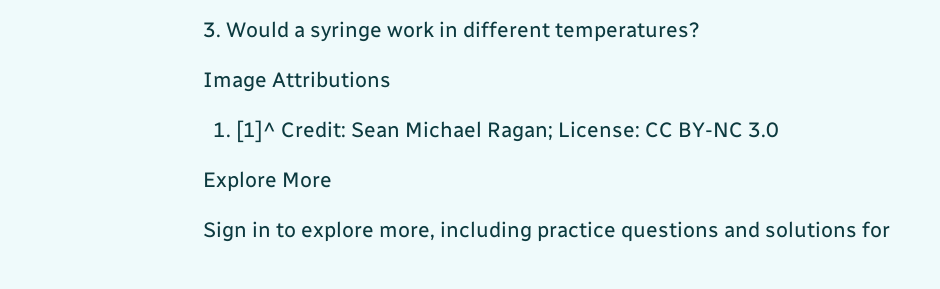3. Would a syringe work in different temperatures?

Image Attributions

  1. [1]^ Credit: Sean Michael Ragan; License: CC BY-NC 3.0

Explore More

Sign in to explore more, including practice questions and solutions for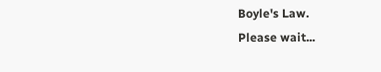Boyle's Law.
Please wait...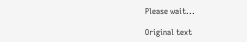Please wait...

Original text